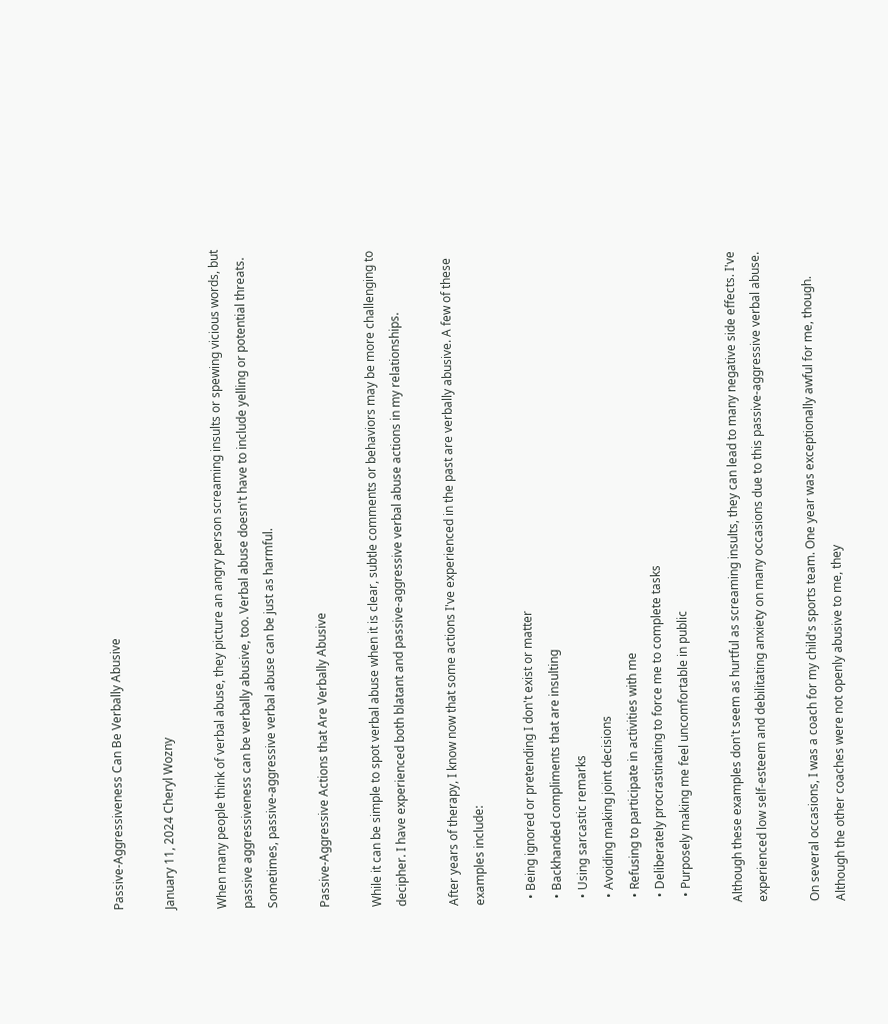Passive-Aggressiveness Can Be Verbally Abusive

January 11, 2024 Cheryl Wozny

When many people think of verbal abuse, they picture an angry person screaming insults or spewing vicious words, but passive aggressiveness can be verbally abusive, too. Verbal abuse doesn't have to include yelling or potential threats. Sometimes, passive-aggressive verbal abuse can be just as harmful.

Passive-Aggressive Actions that Are Verbally Abusive

While it can be simple to spot verbal abuse when it is clear, subtle comments or behaviors may be more challenging to decipher. I have experienced both blatant and passive-aggressive verbal abuse actions in my relationships.

After years of therapy, I know now that some actions I've experienced in the past are verbally abusive. A few of these examples include:

  • Being ignored or pretending I don't exist or matter
  • Backhanded compliments that are insulting
  • Using sarcastic remarks
  • Avoiding making joint decisions
  • Refusing to participate in activities with me
  • Deliberately procrastinating to force me to complete tasks
  • Purposely making me feel uncomfortable in public

Although these examples don't seem as hurtful as screaming insults, they can lead to many negative side effects. I've experienced low self-esteem and debilitating anxiety on many occasions due to this passive-aggressive verbal abuse.

On several occasions, I was a coach for my child's sports team. One year was exceptionally awful for me, though. Although the other coaches were not openly abusive to me, they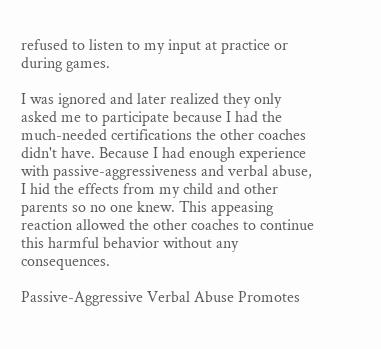refused to listen to my input at practice or during games.

I was ignored and later realized they only asked me to participate because I had the much-needed certifications the other coaches didn't have. Because I had enough experience with passive-aggressiveness and verbal abuse, I hid the effects from my child and other parents so no one knew. This appeasing reaction allowed the other coaches to continue this harmful behavior without any consequences.

Passive-Aggressive Verbal Abuse Promotes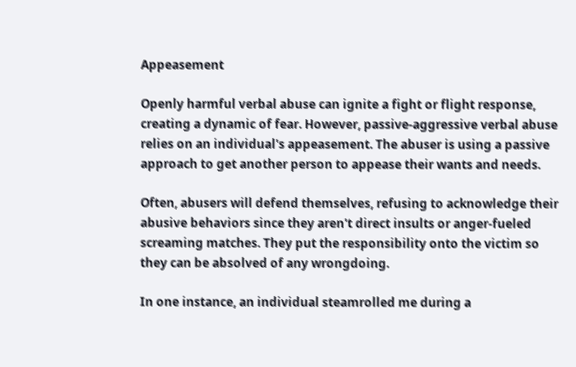Appeasement

Openly harmful verbal abuse can ignite a fight or flight response, creating a dynamic of fear. However, passive-aggressive verbal abuse relies on an individual's appeasement. The abuser is using a passive approach to get another person to appease their wants and needs.

Often, abusers will defend themselves, refusing to acknowledge their abusive behaviors since they aren't direct insults or anger-fueled screaming matches. They put the responsibility onto the victim so they can be absolved of any wrongdoing.

In one instance, an individual steamrolled me during a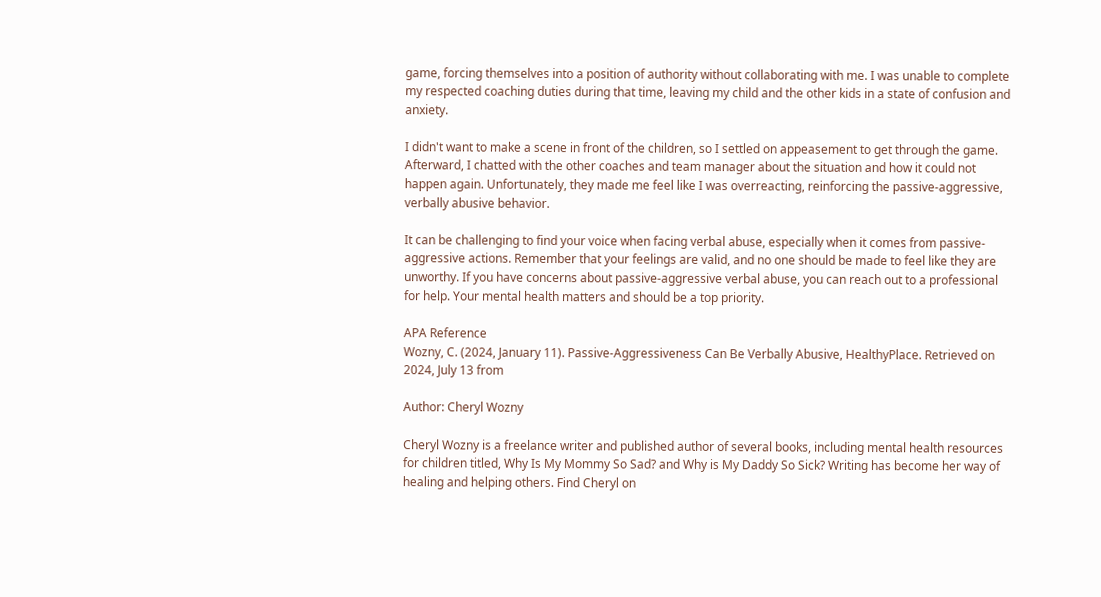game, forcing themselves into a position of authority without collaborating with me. I was unable to complete my respected coaching duties during that time, leaving my child and the other kids in a state of confusion and anxiety.

I didn't want to make a scene in front of the children, so I settled on appeasement to get through the game. Afterward, I chatted with the other coaches and team manager about the situation and how it could not happen again. Unfortunately, they made me feel like I was overreacting, reinforcing the passive-aggressive, verbally abusive behavior.

It can be challenging to find your voice when facing verbal abuse, especially when it comes from passive-aggressive actions. Remember that your feelings are valid, and no one should be made to feel like they are unworthy. If you have concerns about passive-aggressive verbal abuse, you can reach out to a professional for help. Your mental health matters and should be a top priority.

APA Reference
Wozny, C. (2024, January 11). Passive-Aggressiveness Can Be Verbally Abusive, HealthyPlace. Retrieved on 2024, July 13 from

Author: Cheryl Wozny

Cheryl Wozny is a freelance writer and published author of several books, including mental health resources for children titled, Why Is My Mommy So Sad? and Why is My Daddy So Sick? Writing has become her way of healing and helping others. Find Cheryl on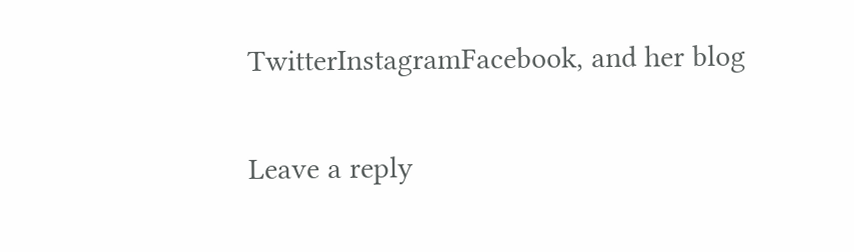TwitterInstagramFacebook, and her blog

Leave a reply